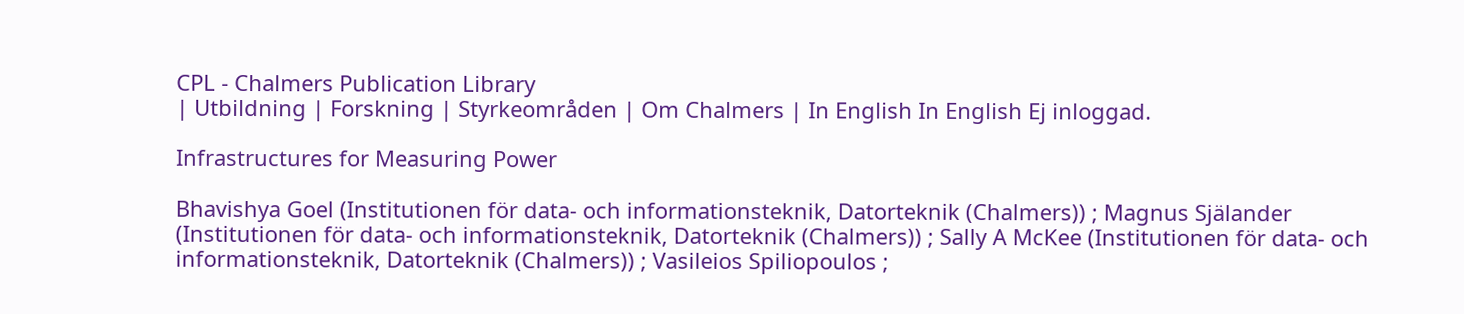CPL - Chalmers Publication Library
| Utbildning | Forskning | Styrkeområden | Om Chalmers | In English In English Ej inloggad.

Infrastructures for Measuring Power

Bhavishya Goel (Institutionen för data- och informationsteknik, Datorteknik (Chalmers)) ; Magnus Själander (Institutionen för data- och informationsteknik, Datorteknik (Chalmers)) ; Sally A McKee (Institutionen för data- och informationsteknik, Datorteknik (Chalmers)) ; Vasileios Spiliopoulos ;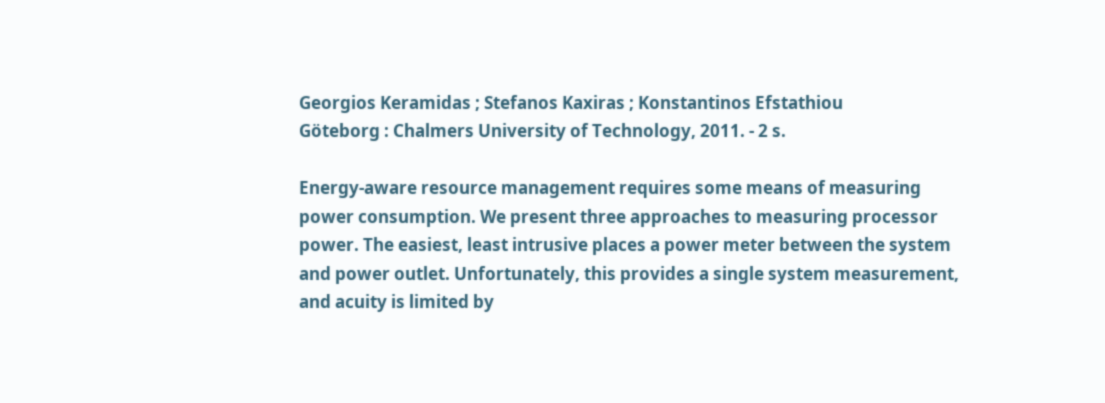Georgios Keramidas ; Stefanos Kaxiras ; Konstantinos Efstathiou
Göteborg : Chalmers University of Technology, 2011. - 2 s.

Energy-aware resource management requires some means of measuring power consumption. We present three approaches to measuring processor power. The easiest, least intrusive places a power meter between the system and power outlet. Unfortunately, this provides a single system measurement, and acuity is limited by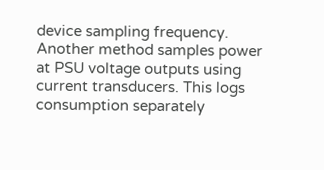device sampling frequency. Another method samples power at PSU voltage outputs using current transducers. This logs consumption separately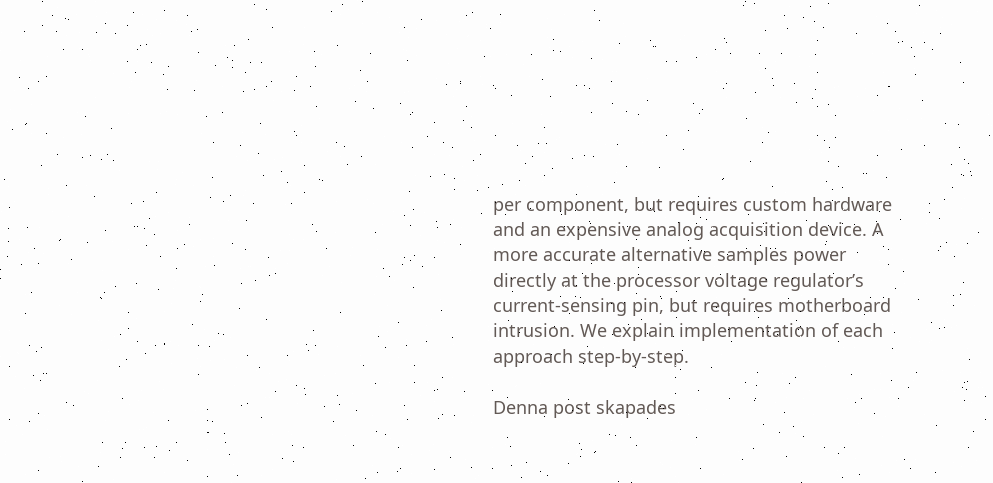per component, but requires custom hardware and an expensive analog acquisition device. A more accurate alternative samples power directly at the processor voltage regulator’s current-sensing pin, but requires motherboard intrusion. We explain implementation of each approach step-by-step.

Denna post skapades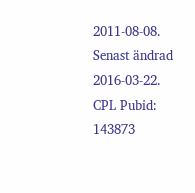2011-08-08. Senast ändrad 2016-03-22.
CPL Pubid: 143873